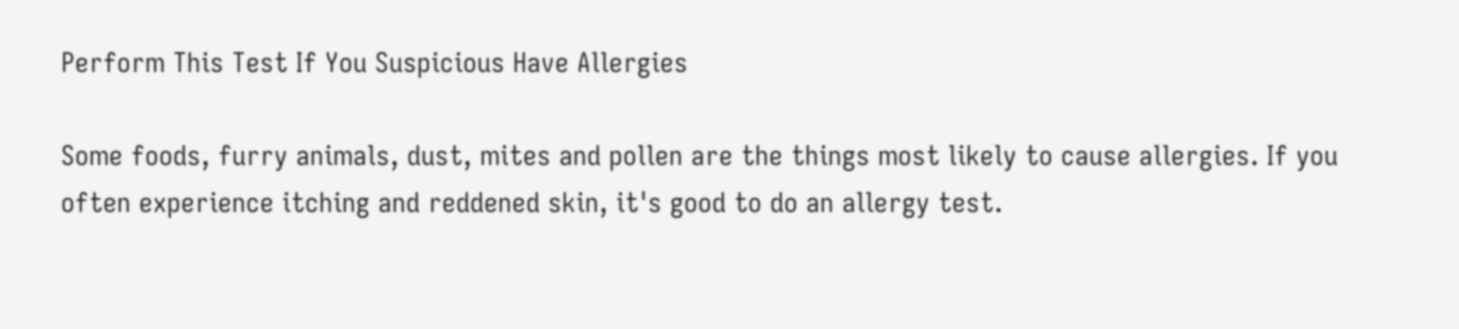Perform This Test If You Suspicious Have Allergies

Some foods, furry animals, dust, mites and pollen are the things most likely to cause allergies. If you often experience itching and reddened skin, it's good to do an allergy test.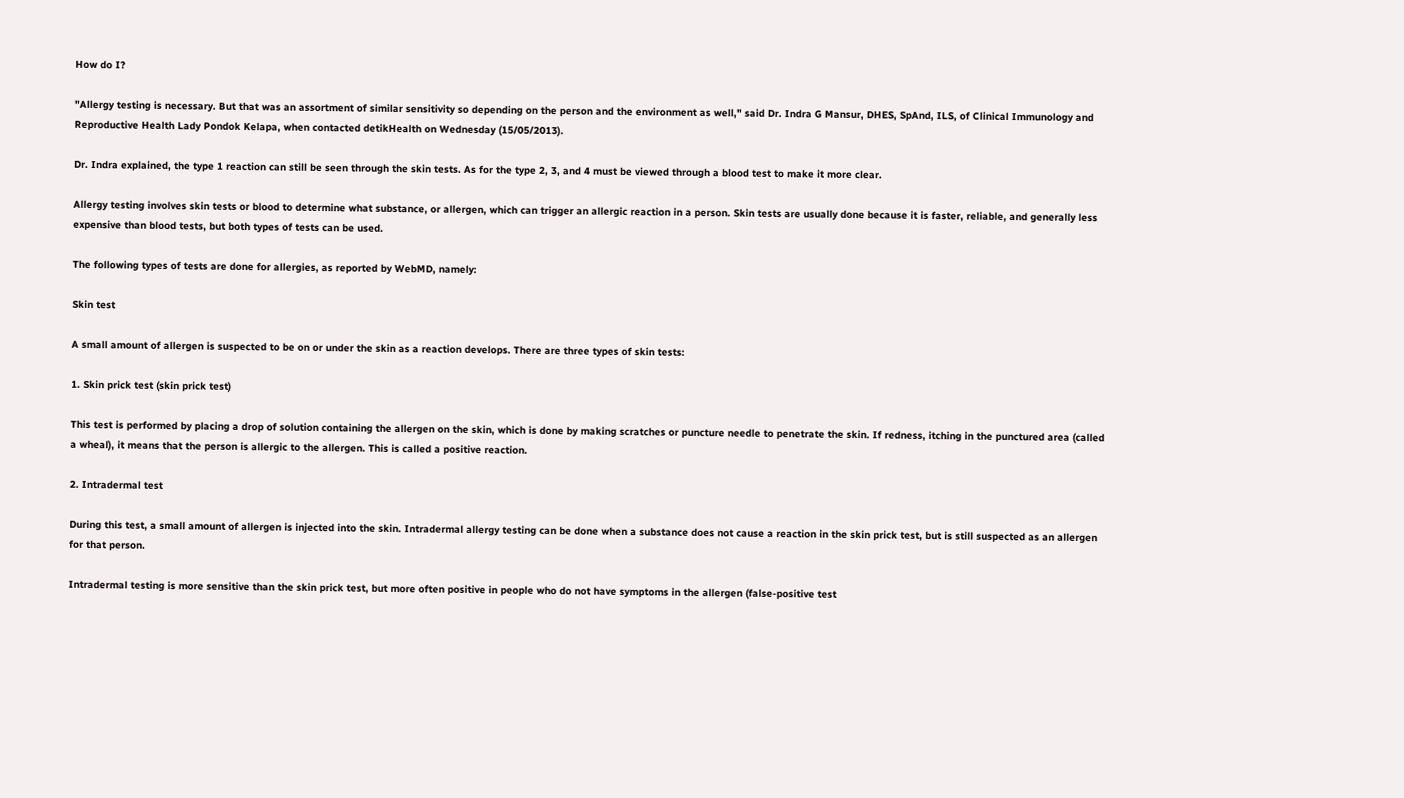How do I?

"Allergy testing is necessary. But that was an assortment of similar sensitivity so depending on the person and the environment as well," said Dr. Indra G Mansur, DHES, SpAnd, ILS, of Clinical Immunology and Reproductive Health Lady Pondok Kelapa, when contacted detikHealth on Wednesday (15/05/2013).

Dr. Indra explained, the type 1 reaction can still be seen through the skin tests. As for the type 2, 3, and 4 must be viewed through a blood test to make it more clear.

Allergy testing involves skin tests or blood to determine what substance, or allergen, which can trigger an allergic reaction in a person. Skin tests are usually done because it is faster, reliable, and generally less expensive than blood tests, but both types of tests can be used.

The following types of tests are done for allergies, as reported by WebMD, namely:

Skin test

A small amount of allergen is suspected to be on or under the skin as a reaction develops. There are three types of skin tests:

1. Skin prick test (skin prick test)

This test is performed by placing a drop of solution containing the allergen on the skin, which is done by making scratches or puncture needle to penetrate the skin. If redness, itching in the punctured area (called a wheal), it means that the person is allergic to the allergen. This is called a positive reaction.

2. Intradermal test

During this test, a small amount of allergen is injected into the skin. Intradermal allergy testing can be done when a substance does not cause a reaction in the skin prick test, but is still suspected as an allergen for that person.

Intradermal testing is more sensitive than the skin prick test, but more often positive in people who do not have symptoms in the allergen (false-positive test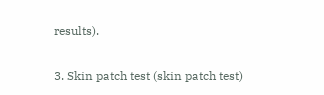results).

3. Skin patch test (skin patch test)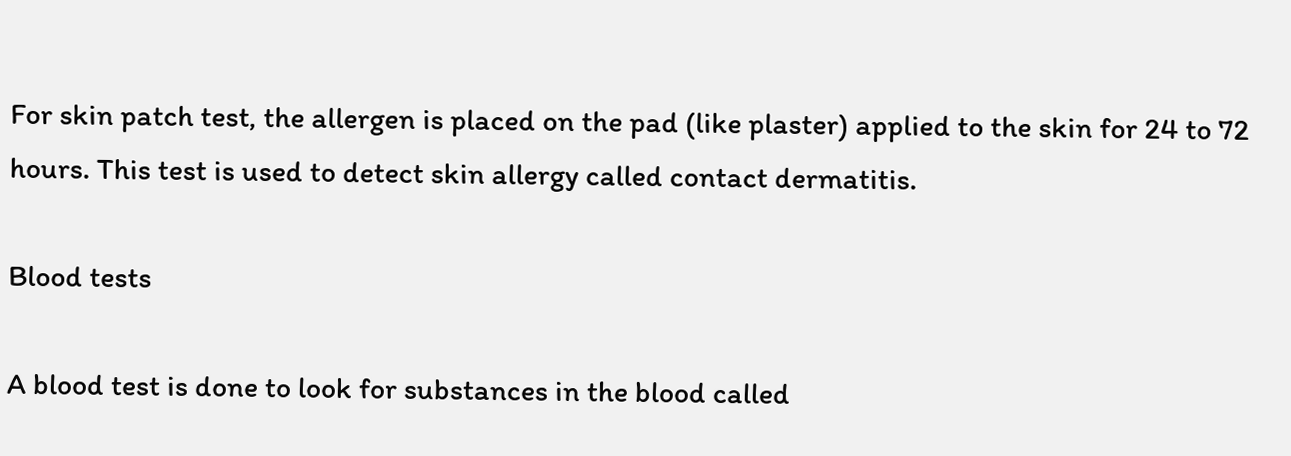For skin patch test, the allergen is placed on the pad (like plaster) applied to the skin for 24 to 72 hours. This test is used to detect skin allergy called contact dermatitis.

Blood tests

A blood test is done to look for substances in the blood called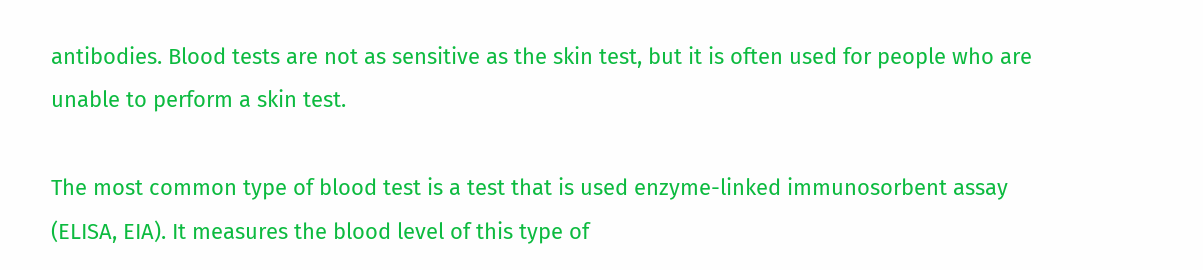antibodies. Blood tests are not as sensitive as the skin test, but it is often used for people who are unable to perform a skin test.

The most common type of blood test is a test that is used enzyme-linked immunosorbent assay (ELISA, EIA). It measures the blood level of this type of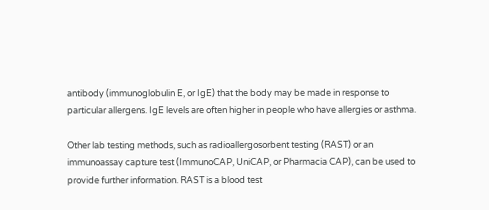antibody (immunoglobulin E, or IgE) that the body may be made in response to particular allergens. IgE levels are often higher in people who have allergies or asthma.

Other lab testing methods, such as radioallergosorbent testing (RAST) or an immunoassay capture test (ImmunoCAP, UniCAP, or Pharmacia CAP), can be used to provide further information. RAST is a blood test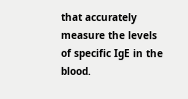that accurately measure the levels of specific IgE in the blood.